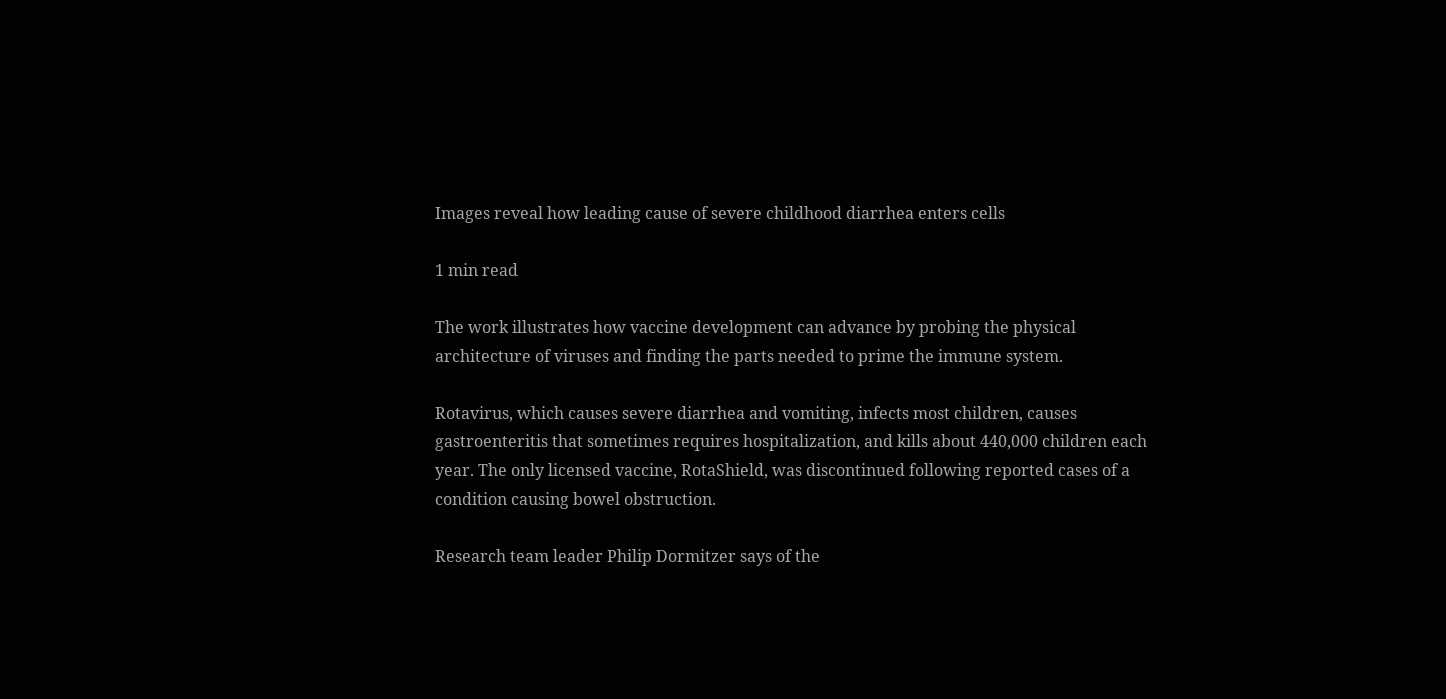Images reveal how leading cause of severe childhood diarrhea enters cells

1 min read

The work illustrates how vaccine development can advance by probing the physical architecture of viruses and finding the parts needed to prime the immune system.

Rotavirus, which causes severe diarrhea and vomiting, infects most children, causes gastroenteritis that sometimes requires hospitalization, and kills about 440,000 children each year. The only licensed vaccine, RotaShield, was discontinued following reported cases of a condition causing bowel obstruction.

Research team leader Philip Dormitzer says of the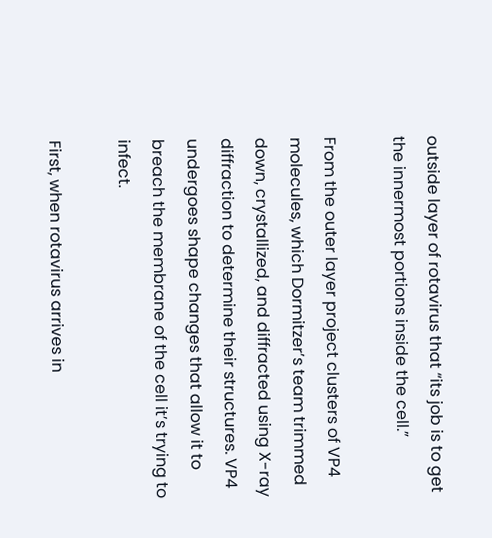outside layer of rotavirus that “its job is to get the innermost portions inside the cell.”

From the outer layer project clusters of VP4 molecules, which Dormitzer’s team trimmed down, crystallized, and diffracted using X-ray diffraction to determine their structures. VP4 undergoes shape changes that allow it to breach the membrane of the cell it’s trying to infect.

First, when rotavirus arrives in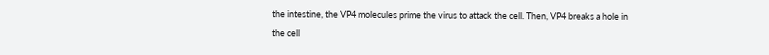the intestine, the VP4 molecules prime the virus to attack the cell. Then, VP4 breaks a hole in the cell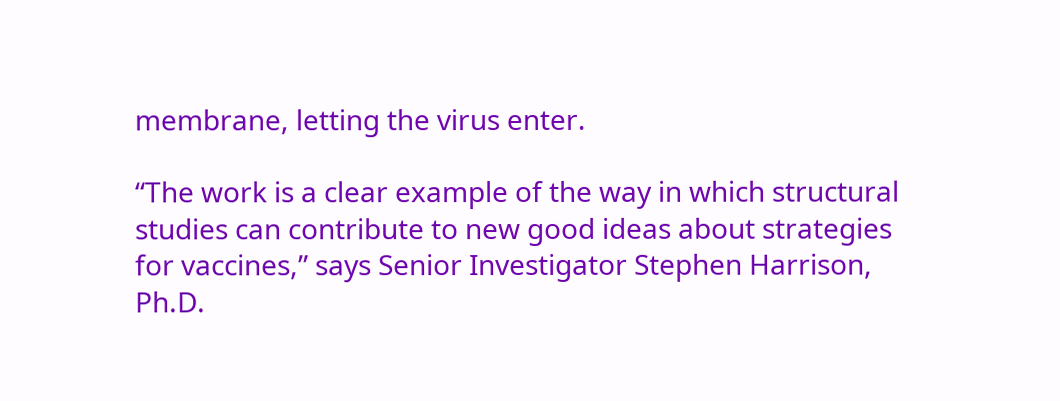membrane, letting the virus enter.

“The work is a clear example of the way in which structural studies can contribute to new good ideas about strategies for vaccines,” says Senior Investigator Stephen Harrison, Ph.D.